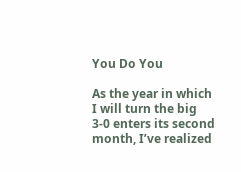You Do You

As the year in which I will turn the big 3-0 enters its second month, I’ve realized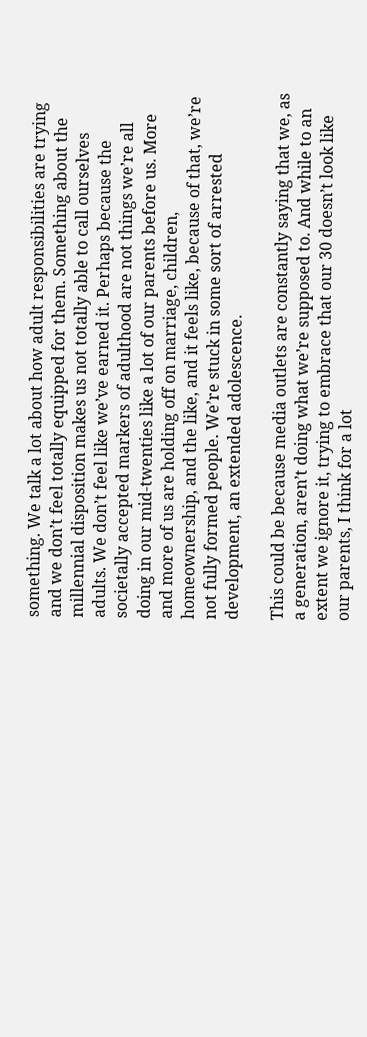something. We talk a lot about how adult responsibilities are trying and we don’t feel totally equipped for them. Something about the millennial disposition makes us not totally able to call ourselves adults. We don’t feel like we’ve earned it. Perhaps because the societally accepted markers of adulthood are not things we’re all doing in our mid-twenties like a lot of our parents before us. More and more of us are holding off on marriage, children, homeownership, and the like, and it feels like, because of that, we’re not fully formed people. We’re stuck in some sort of arrested development, an extended adolescence.

This could be because media outlets are constantly saying that we, as a generation, aren’t doing what we’re supposed to. And while to an extent we ignore it, trying to embrace that our 30 doesn’t look like our parents, I think for a lot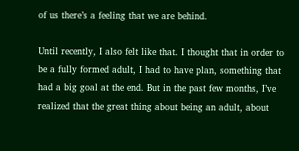of us there’s a feeling that we are behind.

Until recently, I also felt like that. I thought that in order to be a fully formed adult, I had to have plan, something that had a big goal at the end. But in the past few months, I’ve realized that the great thing about being an adult, about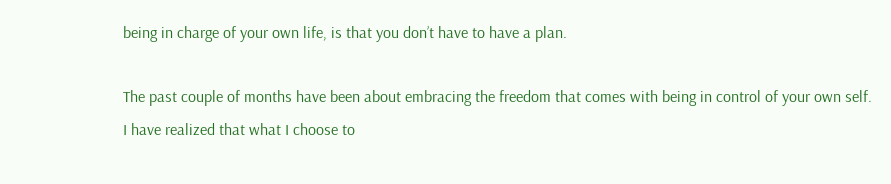being in charge of your own life, is that you don’t have to have a plan.

The past couple of months have been about embracing the freedom that comes with being in control of your own self. I have realized that what I choose to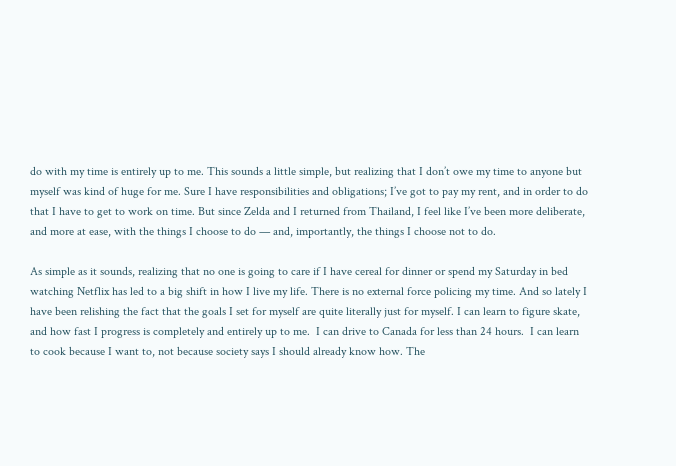do with my time is entirely up to me. This sounds a little simple, but realizing that I don’t owe my time to anyone but myself was kind of huge for me. Sure I have responsibilities and obligations; I’ve got to pay my rent, and in order to do that I have to get to work on time. But since Zelda and I returned from Thailand, I feel like I’ve been more deliberate, and more at ease, with the things I choose to do — and, importantly, the things I choose not to do.

As simple as it sounds, realizing that no one is going to care if I have cereal for dinner or spend my Saturday in bed watching Netflix has led to a big shift in how I live my life. There is no external force policing my time. And so lately I have been relishing the fact that the goals I set for myself are quite literally just for myself. I can learn to figure skate, and how fast I progress is completely and entirely up to me.  I can drive to Canada for less than 24 hours.  I can learn to cook because I want to, not because society says I should already know how. The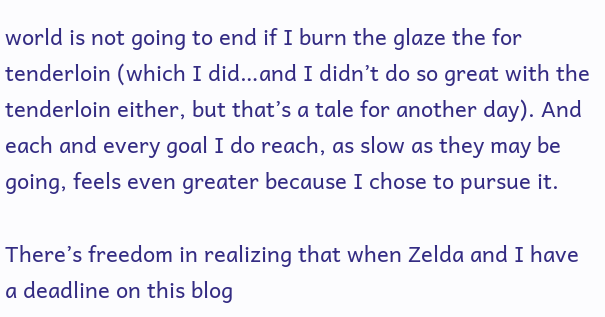world is not going to end if I burn the glaze the for tenderloin (which I did…and I didn’t do so great with the tenderloin either, but that’s a tale for another day). And each and every goal I do reach, as slow as they may be going, feels even greater because I chose to pursue it.

There’s freedom in realizing that when Zelda and I have a deadline on this blog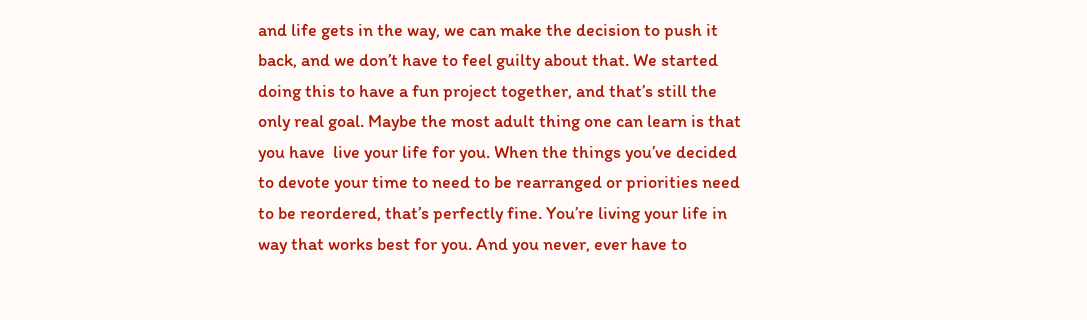and life gets in the way, we can make the decision to push it back, and we don’t have to feel guilty about that. We started doing this to have a fun project together, and that’s still the only real goal. Maybe the most adult thing one can learn is that you have  live your life for you. When the things you’ve decided to devote your time to need to be rearranged or priorities need to be reordered, that’s perfectly fine. You’re living your life in way that works best for you. And you never, ever have to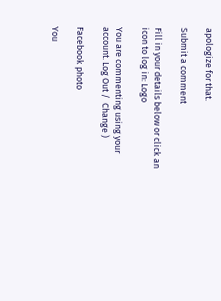apologize for that.

Submit a comment

Fill in your details below or click an icon to log in: Logo

You are commenting using your account. Log Out /  Change )

Facebook photo

You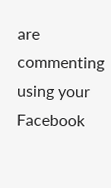are commenting using your Facebook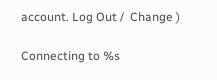account. Log Out /  Change )

Connecting to %s